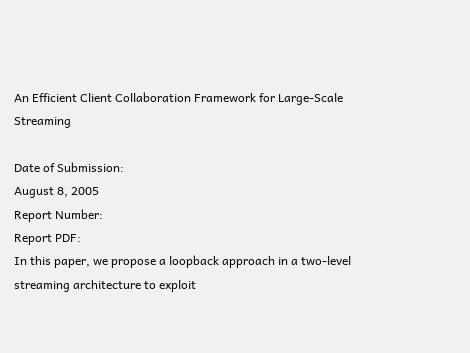An Efficient Client Collaboration Framework for Large-Scale Streaming

Date of Submission:
August 8, 2005
Report Number:
Report PDF:
In this paper, we propose a loopback approach in a two-level streaming architecture to exploit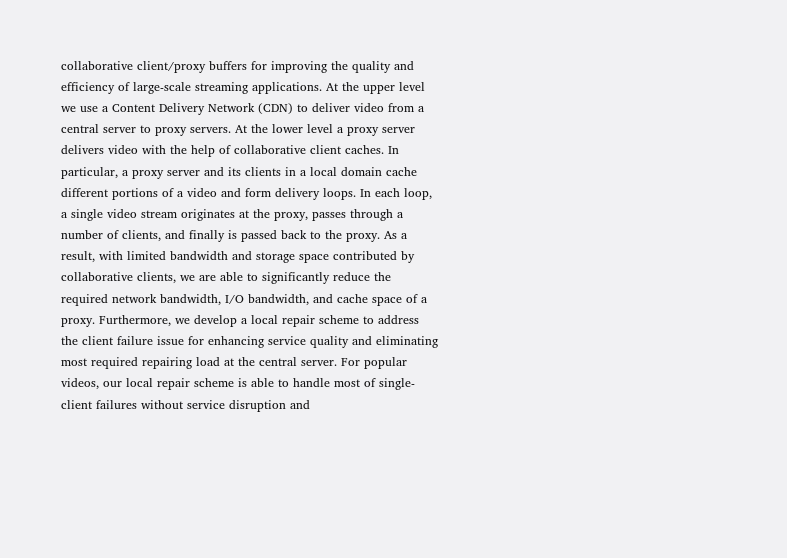collaborative client/proxy buffers for improving the quality and efficiency of large-scale streaming applications. At the upper level we use a Content Delivery Network (CDN) to deliver video from a central server to proxy servers. At the lower level a proxy server delivers video with the help of collaborative client caches. In particular, a proxy server and its clients in a local domain cache different portions of a video and form delivery loops. In each loop, a single video stream originates at the proxy, passes through a number of clients, and finally is passed back to the proxy. As a result, with limited bandwidth and storage space contributed by collaborative clients, we are able to significantly reduce the required network bandwidth, I/O bandwidth, and cache space of a proxy. Furthermore, we develop a local repair scheme to address the client failure issue for enhancing service quality and eliminating most required repairing load at the central server. For popular videos, our local repair scheme is able to handle most of single-client failures without service disruption and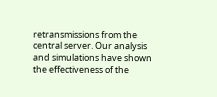retransmissions from the central server. Our analysis and simulations have shown the effectiveness of the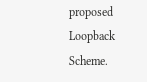proposed Loopback Scheme.